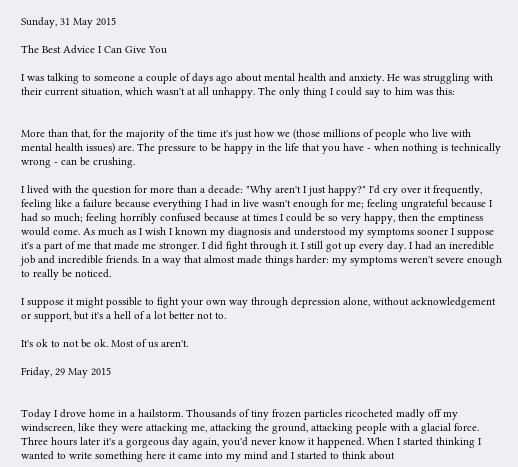Sunday, 31 May 2015

The Best Advice I Can Give You

I was talking to someone a couple of days ago about mental health and anxiety. He was struggling with their current situation, which wasn't at all unhappy. The only thing I could say to him was this:


More than that, for the majority of the time it's just how we (those millions of people who live with mental health issues) are. The pressure to be happy in the life that you have - when nothing is technically wrong - can be crushing.

I lived with the question for more than a decade: "Why aren't I just happy?" I'd cry over it frequently, feeling like a failure because everything I had in live wasn't enough for me; feeling ungrateful because I had so much; feeling horribly confused because at times I could be so very happy, then the emptiness would come. As much as I wish I known my diagnosis and understood my symptoms sooner I suppose it's a part of me that made me stronger. I did fight through it. I still got up every day. I had an incredible job and incredible friends. In a way that almost made things harder: my symptoms weren't severe enough to really be noticed.

I suppose it might possible to fight your own way through depression alone, without acknowledgement or support, but it's a hell of a lot better not to.

It's ok to not be ok. Most of us aren't.

Friday, 29 May 2015


Today I drove home in a hailstorm. Thousands of tiny frozen particles ricocheted madly off my windscreen, like they were attacking me, attacking the ground, attacking people with a glacial force. Three hours later it's a gorgeous day again, you'd never know it happened. When I started thinking I wanted to write something here it came into my mind and I started to think about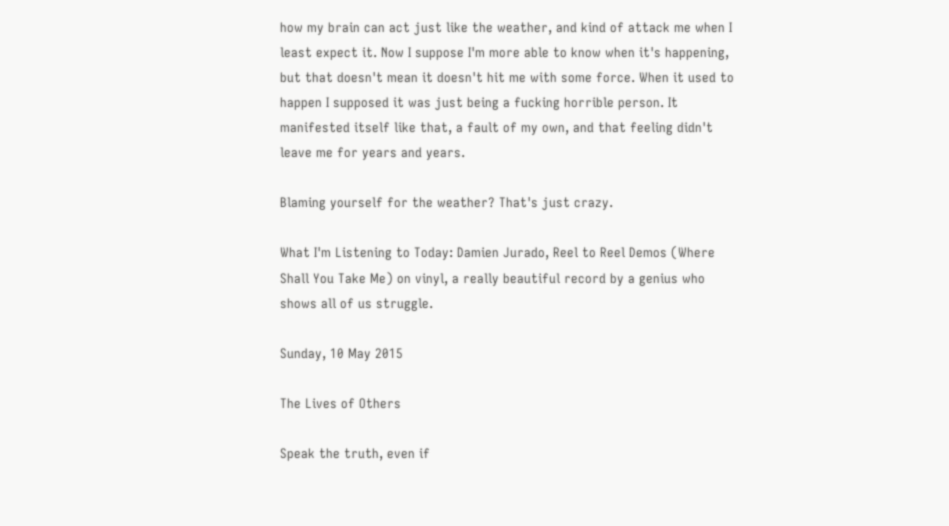how my brain can act just like the weather, and kind of attack me when I least expect it. Now I suppose I'm more able to know when it's happening, but that doesn't mean it doesn't hit me with some force. When it used to happen I supposed it was just being a fucking horrible person. It manifested itself like that, a fault of my own, and that feeling didn't leave me for years and years.

Blaming yourself for the weather? That's just crazy.

What I'm Listening to Today: Damien Jurado, Reel to Reel Demos (Where Shall You Take Me) on vinyl, a really beautiful record by a genius who shows all of us struggle.

Sunday, 10 May 2015

The Lives of Others

Speak the truth, even if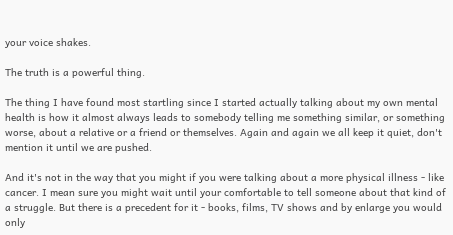your voice shakes.

The truth is a powerful thing.

The thing I have found most startling since I started actually talking about my own mental health is how it almost always leads to somebody telling me something similar, or something worse, about a relative or a friend or themselves. Again and again we all keep it quiet, don't mention it until we are pushed.

And it's not in the way that you might if you were talking about a more physical illness - like cancer. I mean sure you might wait until your comfortable to tell someone about that kind of a struggle. But there is a precedent for it - books, films, TV shows and by enlarge you would only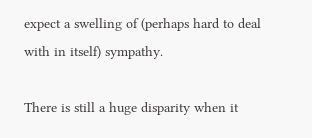expect a swelling of (perhaps hard to deal with in itself) sympathy.

There is still a huge disparity when it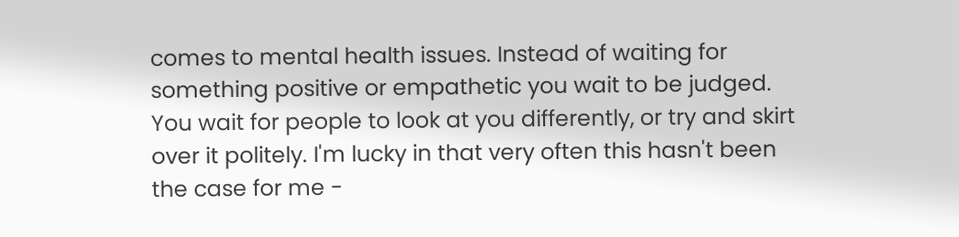comes to mental health issues. Instead of waiting for something positive or empathetic you wait to be judged. You wait for people to look at you differently, or try and skirt over it politely. I'm lucky in that very often this hasn't been the case for me -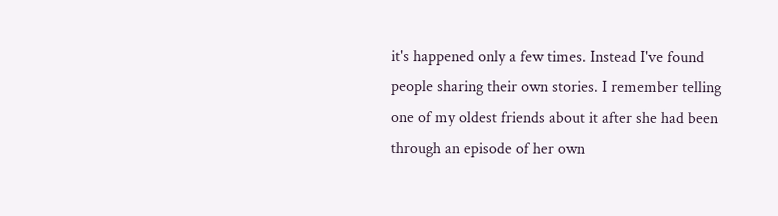it's happened only a few times. Instead I've found people sharing their own stories. I remember telling one of my oldest friends about it after she had been through an episode of her own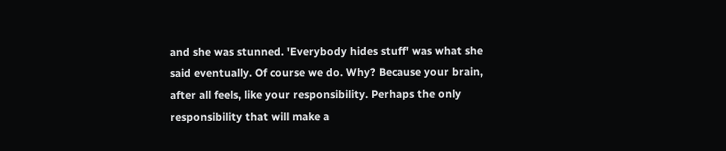and she was stunned. 'Everybody hides stuff' was what she said eventually. Of course we do. Why? Because your brain, after all feels, like your responsibility. Perhaps the only responsibility that will make a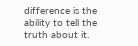difference is the ability to tell the truth about it.